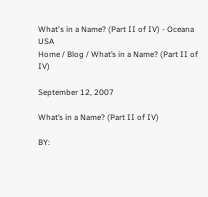What's in a Name? (Part II of IV) - Oceana USA
Home / Blog / What’s in a Name? (Part II of IV)

September 12, 2007

What’s in a Name? (Part II of IV)

BY: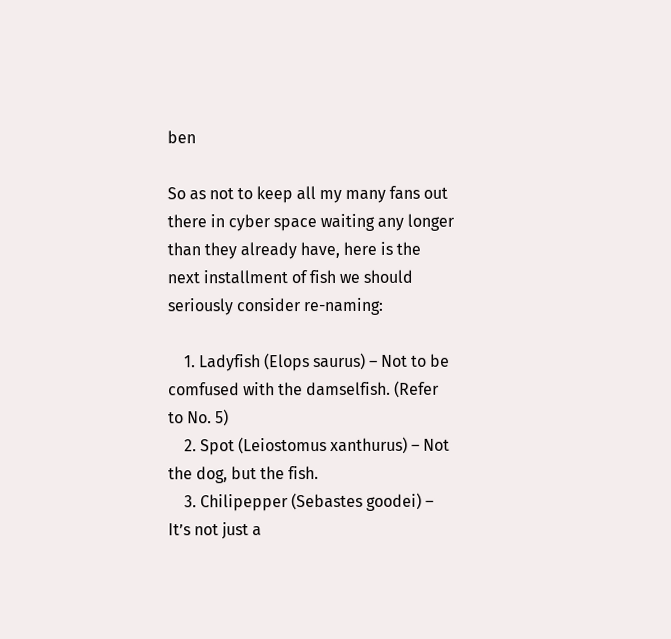ben

So as not to keep all my many fans out there in cyber space waiting any longer than they already have, here is the next installment of fish we should seriously consider re-naming:

    1. Ladyfish (Elops saurus) – Not to be comfused with the damselfish. (Refer to No. 5)
    2. Spot (Leiostomus xanthurus) – Not the dog, but the fish.
    3. Chilipepper (Sebastes goodei) – It’s not just a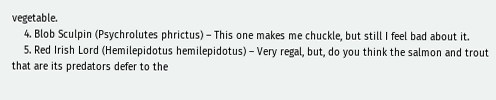vegetable.
    4. Blob Sculpin (Psychrolutes phrictus) – This one makes me chuckle, but still I feel bad about it.
    5. Red Irish Lord (Hemilepidotus hemilepidotus) – Very regal, but, do you think the salmon and trout that are its predators defer to the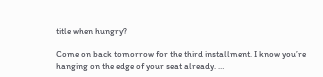title when hungry?

Come on back tomorrow for the third installment. I know you’re hanging on the edge of your seat already. …